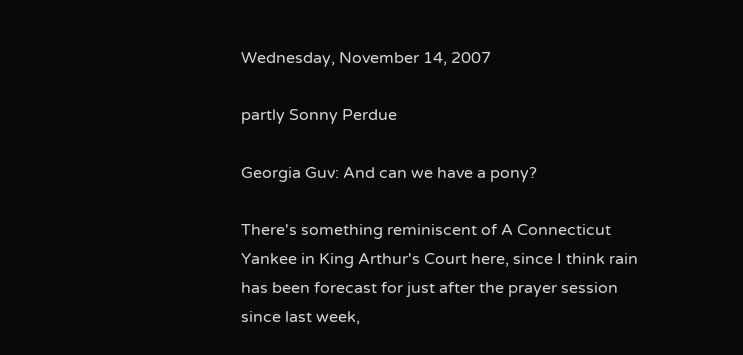Wednesday, November 14, 2007

partly Sonny Perdue

Georgia Guv: And can we have a pony?

There's something reminiscent of A Connecticut Yankee in King Arthur's Court here, since I think rain has been forecast for just after the prayer session since last week,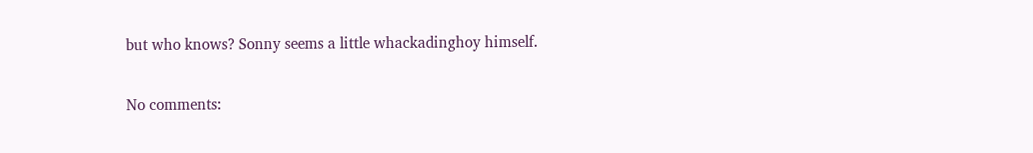but who knows? Sonny seems a little whackadinghoy himself.

No comments: